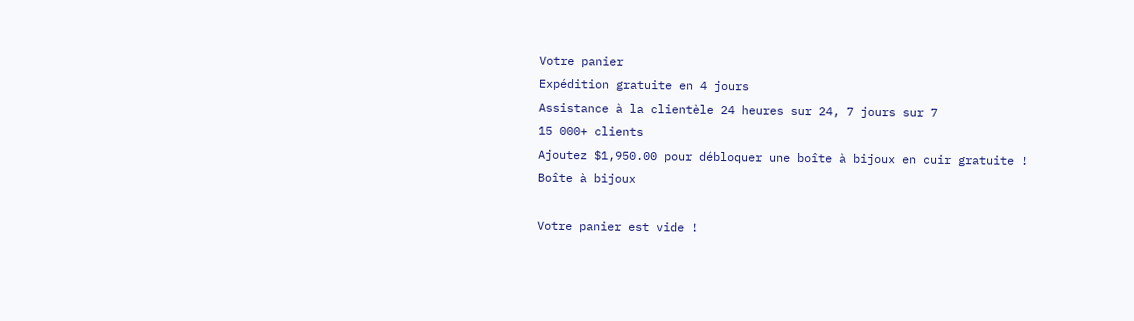Votre panier
Expédition gratuite en 4 jours
Assistance à la clientèle 24 heures sur 24, 7 jours sur 7
15 000+ clients
Ajoutez $1,950.00 pour débloquer une boîte à bijoux en cuir gratuite !
Boîte à bijoux

Votre panier est vide !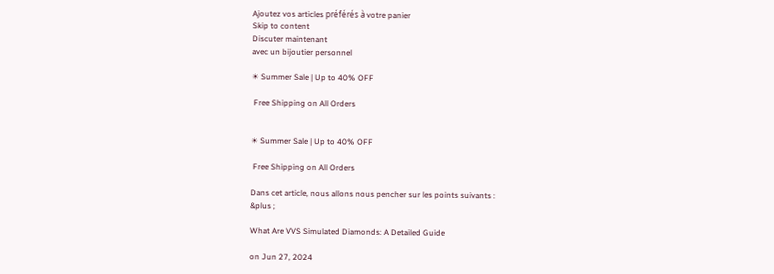Ajoutez vos articles préférés à votre panier
Skip to content
Discuter maintenant
avec un bijoutier personnel

☀ Summer Sale | Up to 40% OFF

 Free Shipping on All Orders


☀ Summer Sale | Up to 40% OFF

 Free Shipping on All Orders

Dans cet article, nous allons nous pencher sur les points suivants :
&plus ;

What Are VVS Simulated Diamonds: A Detailed Guide

on Jun 27, 2024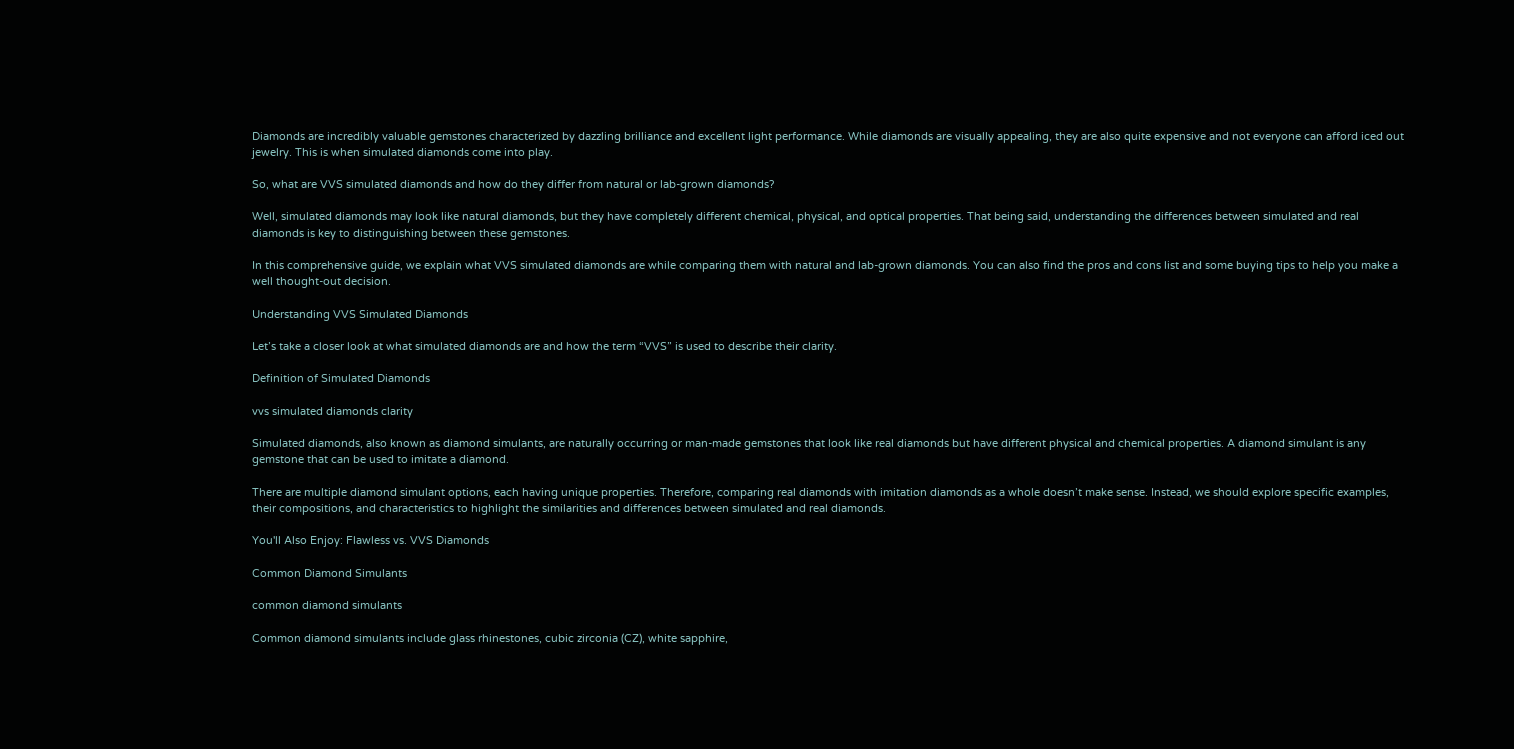Diamonds are incredibly valuable gemstones characterized by dazzling brilliance and excellent light performance. While diamonds are visually appealing, they are also quite expensive and not everyone can afford iced out jewelry. This is when simulated diamonds come into play.

So, what are VVS simulated diamonds and how do they differ from natural or lab-grown diamonds?

Well, simulated diamonds may look like natural diamonds, but they have completely different chemical, physical, and optical properties. That being said, understanding the differences between simulated and real diamonds is key to distinguishing between these gemstones.

In this comprehensive guide, we explain what VVS simulated diamonds are while comparing them with natural and lab-grown diamonds. You can also find the pros and cons list and some buying tips to help you make a well thought-out decision.

Understanding VVS Simulated Diamonds

Let’s take a closer look at what simulated diamonds are and how the term “VVS” is used to describe their clarity.

Definition of Simulated Diamonds

vvs simulated diamonds clarity

Simulated diamonds, also known as diamond simulants, are naturally occurring or man-made gemstones that look like real diamonds but have different physical and chemical properties. A diamond simulant is any gemstone that can be used to imitate a diamond.

There are multiple diamond simulant options, each having unique properties. Therefore, comparing real diamonds with imitation diamonds as a whole doesn’t make sense. Instead, we should explore specific examples, their compositions, and characteristics to highlight the similarities and differences between simulated and real diamonds.

You'll Also Enjoy: Flawless vs. VVS Diamonds

Common Diamond Simulants

common diamond simulants

Common diamond simulants include glass rhinestones, cubic zirconia (CZ), white sapphire,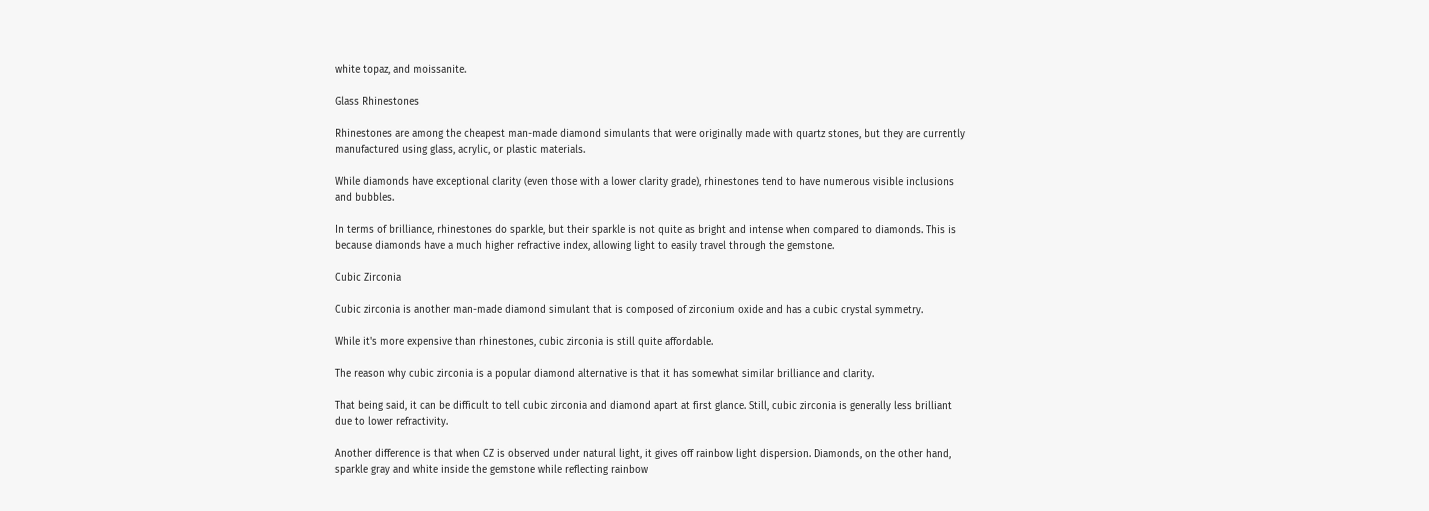white topaz, and moissanite.

Glass Rhinestones

Rhinestones are among the cheapest man-made diamond simulants that were originally made with quartz stones, but they are currently manufactured using glass, acrylic, or plastic materials.

While diamonds have exceptional clarity (even those with a lower clarity grade), rhinestones tend to have numerous visible inclusions and bubbles.

In terms of brilliance, rhinestones do sparkle, but their sparkle is not quite as bright and intense when compared to diamonds. This is because diamonds have a much higher refractive index, allowing light to easily travel through the gemstone.

Cubic Zirconia

Cubic zirconia is another man-made diamond simulant that is composed of zirconium oxide and has a cubic crystal symmetry.

While it's more expensive than rhinestones, cubic zirconia is still quite affordable.

The reason why cubic zirconia is a popular diamond alternative is that it has somewhat similar brilliance and clarity.

That being said, it can be difficult to tell cubic zirconia and diamond apart at first glance. Still, cubic zirconia is generally less brilliant due to lower refractivity.

Another difference is that when CZ is observed under natural light, it gives off rainbow light dispersion. Diamonds, on the other hand, sparkle gray and white inside the gemstone while reflecting rainbow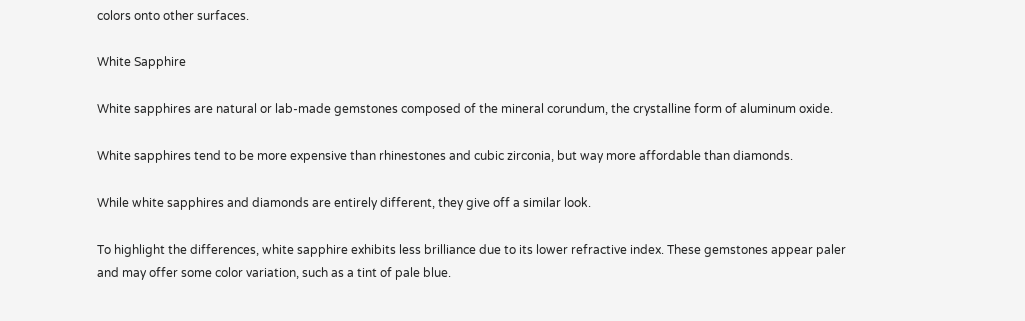colors onto other surfaces.

White Sapphire

White sapphires are natural or lab-made gemstones composed of the mineral corundum, the crystalline form of aluminum oxide.

White sapphires tend to be more expensive than rhinestones and cubic zirconia, but way more affordable than diamonds.

While white sapphires and diamonds are entirely different, they give off a similar look.

To highlight the differences, white sapphire exhibits less brilliance due to its lower refractive index. These gemstones appear paler and may offer some color variation, such as a tint of pale blue.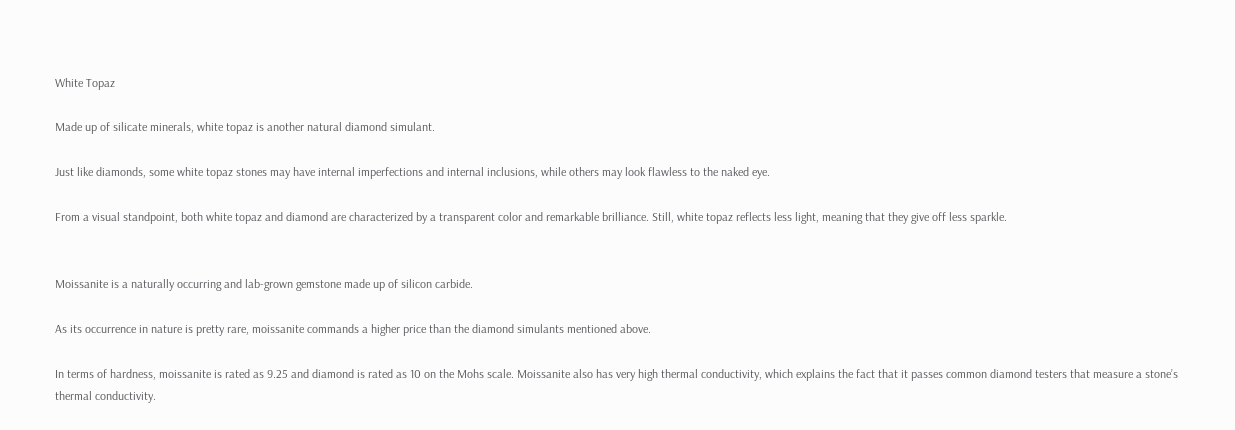White Topaz

Made up of silicate minerals, white topaz is another natural diamond simulant.

Just like diamonds, some white topaz stones may have internal imperfections and internal inclusions, while others may look flawless to the naked eye.

From a visual standpoint, both white topaz and diamond are characterized by a transparent color and remarkable brilliance. Still, white topaz reflects less light, meaning that they give off less sparkle.


Moissanite is a naturally occurring and lab-grown gemstone made up of silicon carbide.

As its occurrence in nature is pretty rare, moissanite commands a higher price than the diamond simulants mentioned above.

In terms of hardness, moissanite is rated as 9.25 and diamond is rated as 10 on the Mohs scale. Moissanite also has very high thermal conductivity, which explains the fact that it passes common diamond testers that measure a stone’s thermal conductivity.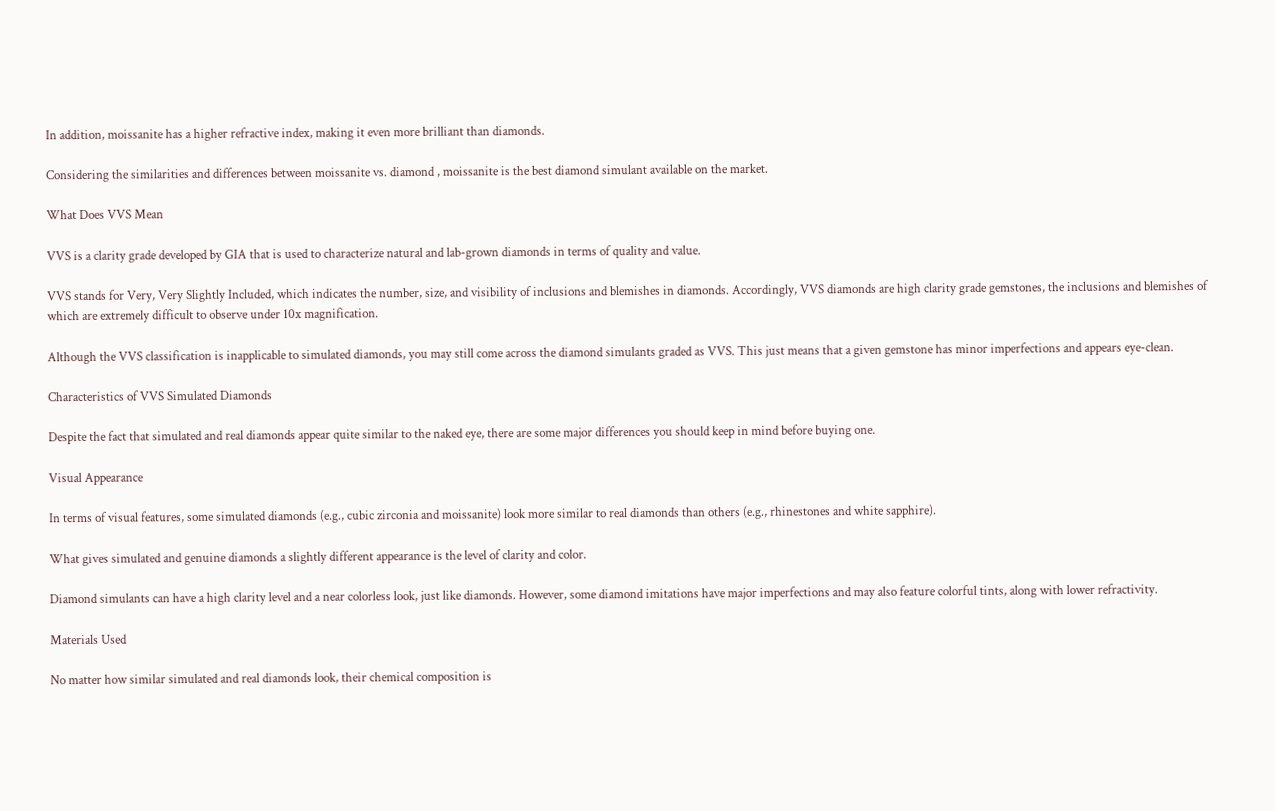In addition, moissanite has a higher refractive index, making it even more brilliant than diamonds.

Considering the similarities and differences between moissanite vs. diamond , moissanite is the best diamond simulant available on the market.

What Does VVS Mean

VVS is a clarity grade developed by GIA that is used to characterize natural and lab-grown diamonds in terms of quality and value.

VVS stands for Very, Very Slightly Included, which indicates the number, size, and visibility of inclusions and blemishes in diamonds. Accordingly, VVS diamonds are high clarity grade gemstones, the inclusions and blemishes of which are extremely difficult to observe under 10x magnification.

Although the VVS classification is inapplicable to simulated diamonds, you may still come across the diamond simulants graded as VVS. This just means that a given gemstone has minor imperfections and appears eye-clean.

Characteristics of VVS Simulated Diamonds

Despite the fact that simulated and real diamonds appear quite similar to the naked eye, there are some major differences you should keep in mind before buying one.

Visual Appearance

In terms of visual features, some simulated diamonds (e.g., cubic zirconia and moissanite) look more similar to real diamonds than others (e.g., rhinestones and white sapphire).

What gives simulated and genuine diamonds a slightly different appearance is the level of clarity and color.

Diamond simulants can have a high clarity level and a near colorless look, just like diamonds. However, some diamond imitations have major imperfections and may also feature colorful tints, along with lower refractivity.

Materials Used

No matter how similar simulated and real diamonds look, their chemical composition is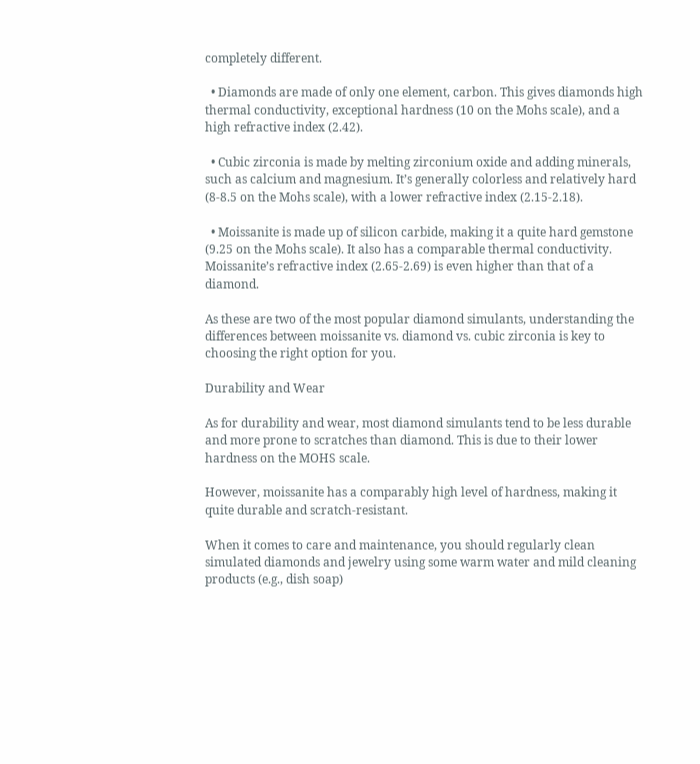completely different.

  • Diamonds are made of only one element, carbon. This gives diamonds high thermal conductivity, exceptional hardness (10 on the Mohs scale), and a high refractive index (2.42).

  • Cubic zirconia is made by melting zirconium oxide and adding minerals, such as calcium and magnesium. It’s generally colorless and relatively hard (8-8.5 on the Mohs scale), with a lower refractive index (2.15-2.18).

  • Moissanite is made up of silicon carbide, making it a quite hard gemstone (9.25 on the Mohs scale). It also has a comparable thermal conductivity. Moissanite’s refractive index (2.65-2.69) is even higher than that of a diamond.

As these are two of the most popular diamond simulants, understanding the differences between moissanite vs. diamond vs. cubic zirconia is key to choosing the right option for you.

Durability and Wear

As for durability and wear, most diamond simulants tend to be less durable and more prone to scratches than diamond. This is due to their lower hardness on the MOHS scale.

However, moissanite has a comparably high level of hardness, making it quite durable and scratch-resistant.

When it comes to care and maintenance, you should regularly clean simulated diamonds and jewelry using some warm water and mild cleaning products (e.g., dish soap)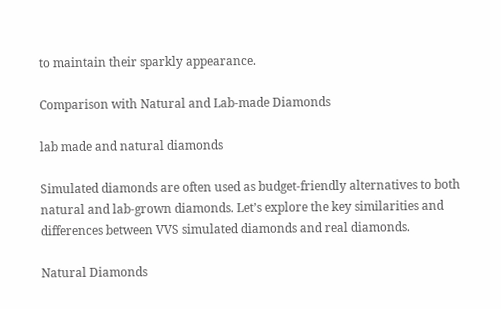to maintain their sparkly appearance.

Comparison with Natural and Lab-made Diamonds

lab made and natural diamonds

Simulated diamonds are often used as budget-friendly alternatives to both natural and lab-grown diamonds. Let’s explore the key similarities and differences between VVS simulated diamonds and real diamonds.

Natural Diamonds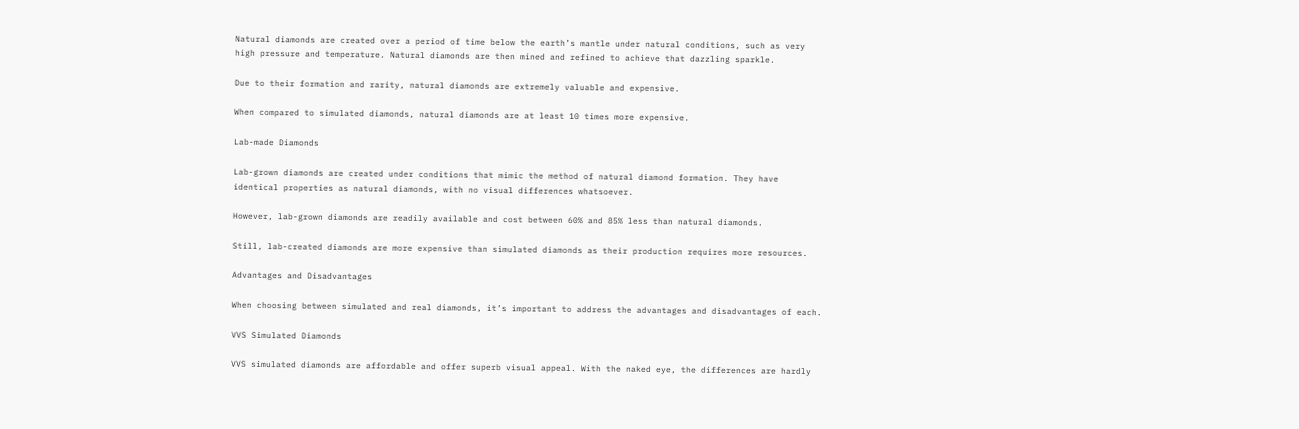Natural diamonds are created over a period of time below the earth’s mantle under natural conditions, such as very high pressure and temperature. Natural diamonds are then mined and refined to achieve that dazzling sparkle.

Due to their formation and rarity, natural diamonds are extremely valuable and expensive.

When compared to simulated diamonds, natural diamonds are at least 10 times more expensive.

Lab-made Diamonds

Lab-grown diamonds are created under conditions that mimic the method of natural diamond formation. They have identical properties as natural diamonds, with no visual differences whatsoever.

However, lab-grown diamonds are readily available and cost between 60% and 85% less than natural diamonds.

Still, lab-created diamonds are more expensive than simulated diamonds as their production requires more resources.

Advantages and Disadvantages

When choosing between simulated and real diamonds, it’s important to address the advantages and disadvantages of each.

VVS Simulated Diamonds

VVS simulated diamonds are affordable and offer superb visual appeal. With the naked eye, the differences are hardly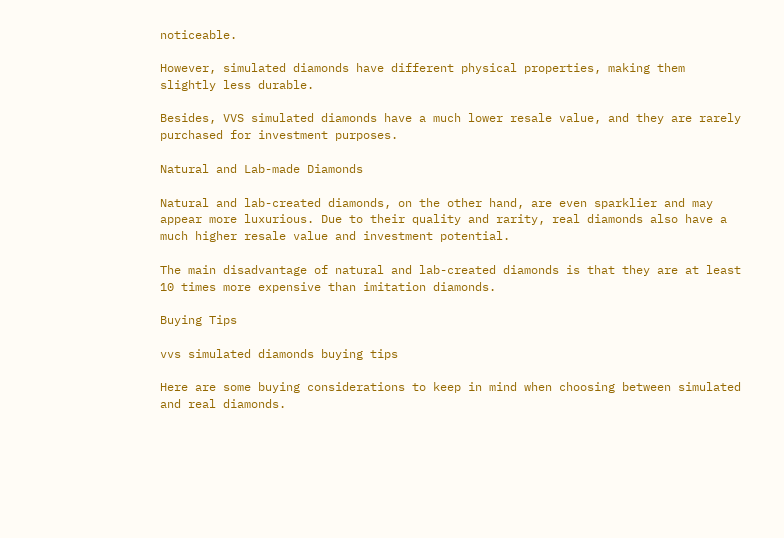noticeable.

However, simulated diamonds have different physical properties, making them slightly less durable.

Besides, VVS simulated diamonds have a much lower resale value, and they are rarely purchased for investment purposes.

Natural and Lab-made Diamonds

Natural and lab-created diamonds, on the other hand, are even sparklier and may appear more luxurious. Due to their quality and rarity, real diamonds also have a much higher resale value and investment potential.

The main disadvantage of natural and lab-created diamonds is that they are at least 10 times more expensive than imitation diamonds.

Buying Tips

vvs simulated diamonds buying tips

Here are some buying considerations to keep in mind when choosing between simulated and real diamonds.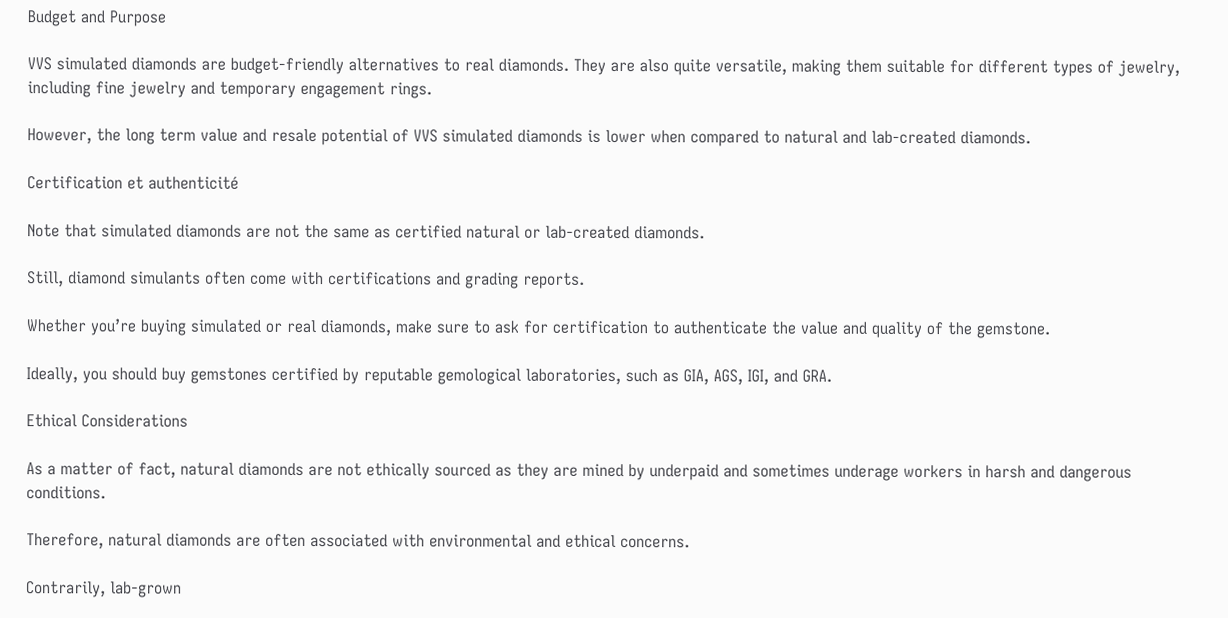Budget and Purpose

VVS simulated diamonds are budget-friendly alternatives to real diamonds. They are also quite versatile, making them suitable for different types of jewelry, including fine jewelry and temporary engagement rings.

However, the long term value and resale potential of VVS simulated diamonds is lower when compared to natural and lab-created diamonds.

Certification et authenticité

Note that simulated diamonds are not the same as certified natural or lab-created diamonds.

Still, diamond simulants often come with certifications and grading reports.

Whether you’re buying simulated or real diamonds, make sure to ask for certification to authenticate the value and quality of the gemstone.

Ideally, you should buy gemstones certified by reputable gemological laboratories, such as GIA, AGS, IGI, and GRA.

Ethical Considerations

As a matter of fact, natural diamonds are not ethically sourced as they are mined by underpaid and sometimes underage workers in harsh and dangerous conditions.

Therefore, natural diamonds are often associated with environmental and ethical concerns.

Contrarily, lab-grown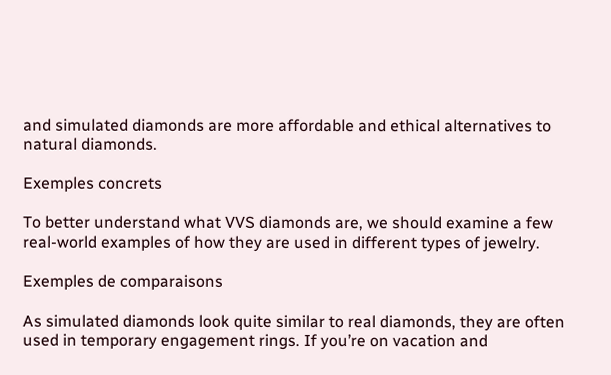and simulated diamonds are more affordable and ethical alternatives to natural diamonds.

Exemples concrets

To better understand what VVS diamonds are, we should examine a few real-world examples of how they are used in different types of jewelry.

Exemples de comparaisons

As simulated diamonds look quite similar to real diamonds, they are often used in temporary engagement rings. If you’re on vacation and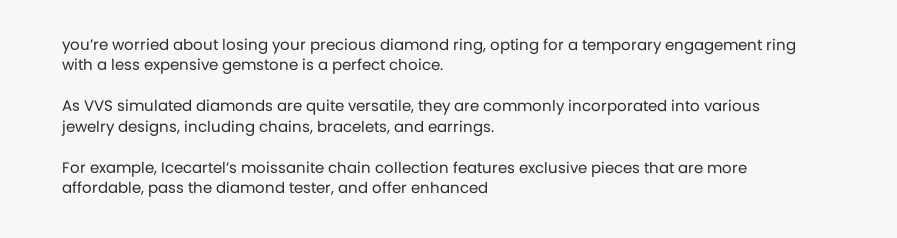you’re worried about losing your precious diamond ring, opting for a temporary engagement ring with a less expensive gemstone is a perfect choice.

As VVS simulated diamonds are quite versatile, they are commonly incorporated into various jewelry designs, including chains, bracelets, and earrings.

For example, Icecartel’s moissanite chain collection features exclusive pieces that are more affordable, pass the diamond tester, and offer enhanced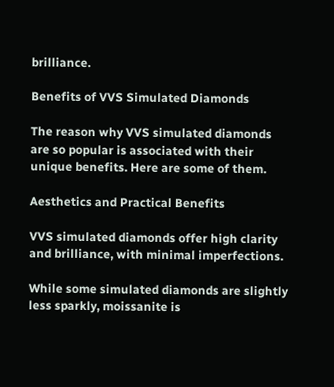brilliance.

Benefits of VVS Simulated Diamonds

The reason why VVS simulated diamonds are so popular is associated with their unique benefits. Here are some of them.

Aesthetics and Practical Benefits

VVS simulated diamonds offer high clarity and brilliance, with minimal imperfections.

While some simulated diamonds are slightly less sparkly, moissanite is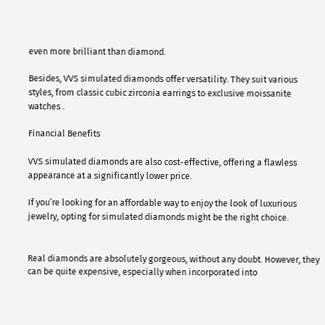even more brilliant than diamond.

Besides, VVS simulated diamonds offer versatility. They suit various styles, from classic cubic zirconia earrings to exclusive moissanite watches .

Financial Benefits

VVS simulated diamonds are also cost-effective, offering a flawless appearance at a significantly lower price.

If you’re looking for an affordable way to enjoy the look of luxurious jewelry, opting for simulated diamonds might be the right choice.


Real diamonds are absolutely gorgeous, without any doubt. However, they can be quite expensive, especially when incorporated into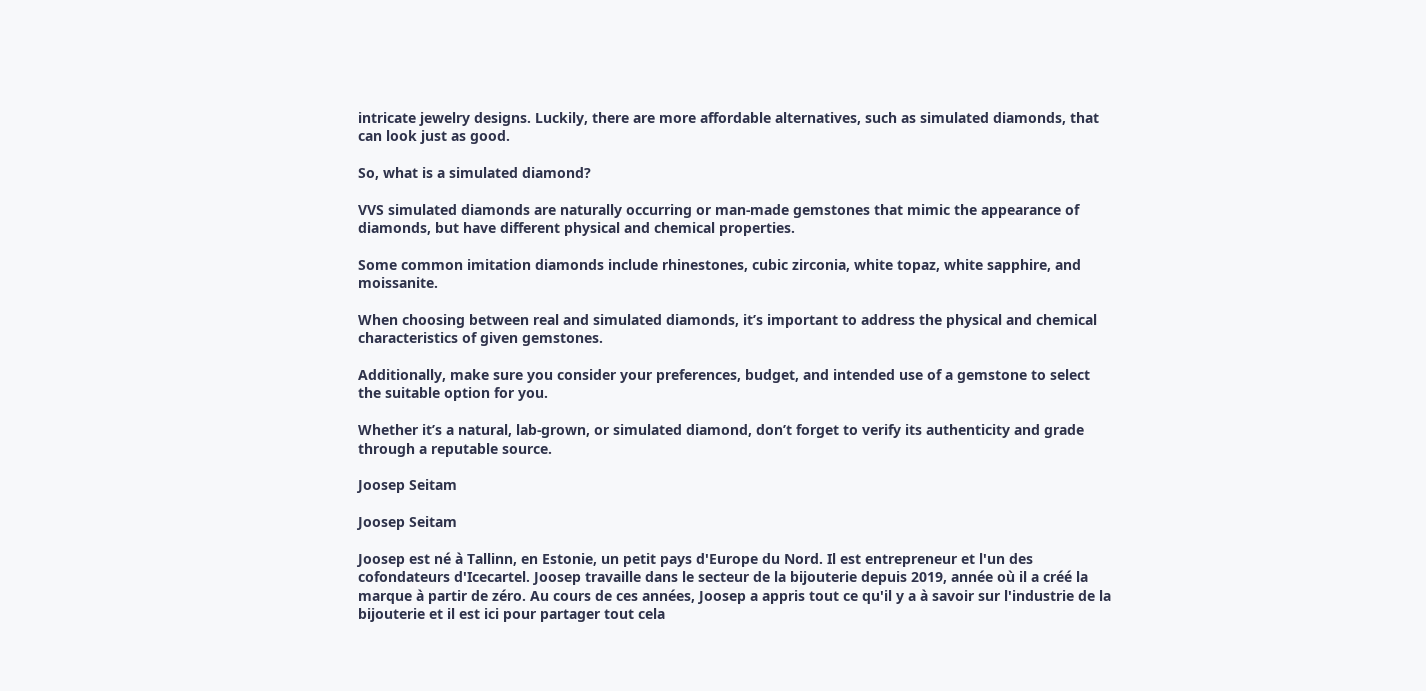intricate jewelry designs. Luckily, there are more affordable alternatives, such as simulated diamonds, that can look just as good.

So, what is a simulated diamond?

VVS simulated diamonds are naturally occurring or man-made gemstones that mimic the appearance of diamonds, but have different physical and chemical properties.

Some common imitation diamonds include rhinestones, cubic zirconia, white topaz, white sapphire, and moissanite.

When choosing between real and simulated diamonds, it’s important to address the physical and chemical characteristics of given gemstones.

Additionally, make sure you consider your preferences, budget, and intended use of a gemstone to select the suitable option for you.

Whether it’s a natural, lab-grown, or simulated diamond, don’t forget to verify its authenticity and grade through a reputable source.

Joosep Seitam

Joosep Seitam

Joosep est né à Tallinn, en Estonie, un petit pays d'Europe du Nord. Il est entrepreneur et l'un des cofondateurs d'Icecartel. Joosep travaille dans le secteur de la bijouterie depuis 2019, année où il a créé la marque à partir de zéro. Au cours de ces années, Joosep a appris tout ce qu'il y a à savoir sur l'industrie de la bijouterie et il est ici pour partager tout cela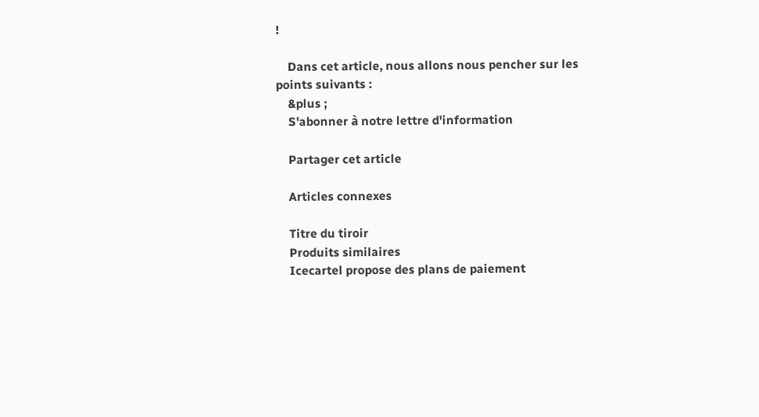!

    Dans cet article, nous allons nous pencher sur les points suivants :
    &plus ;
    S'abonner à notre lettre d'information

    Partager cet article

    Articles connexes

    Titre du tiroir
    Produits similaires
    Icecartel propose des plans de paiement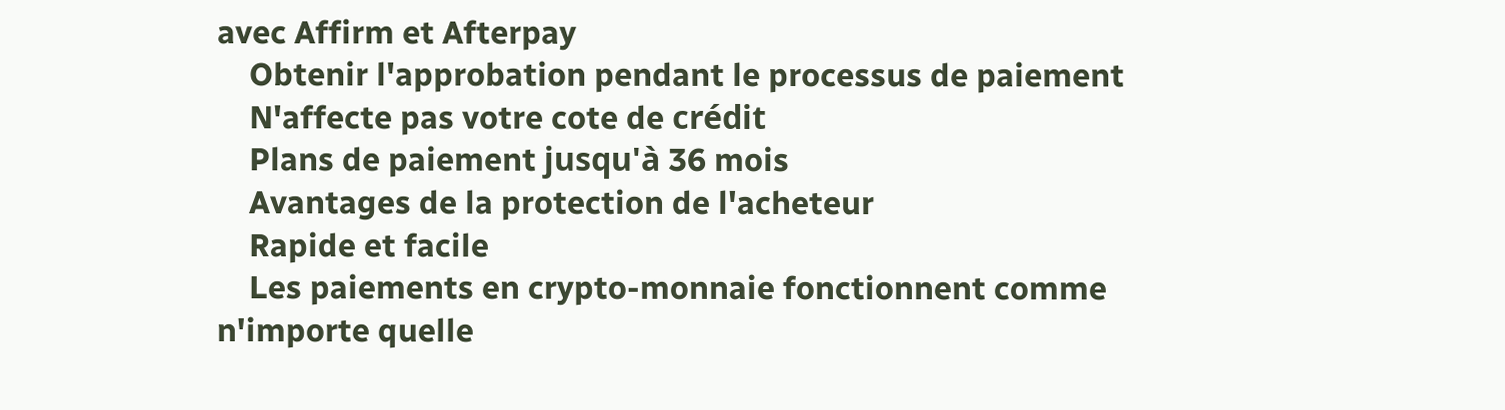avec Affirm et Afterpay
    Obtenir l'approbation pendant le processus de paiement
    N'affecte pas votre cote de crédit
    Plans de paiement jusqu'à 36 mois
    Avantages de la protection de l'acheteur
    Rapide et facile
    Les paiements en crypto-monnaie fonctionnent comme n'importe quelle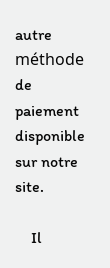autre méthode de paiement disponible sur notre site.

    Il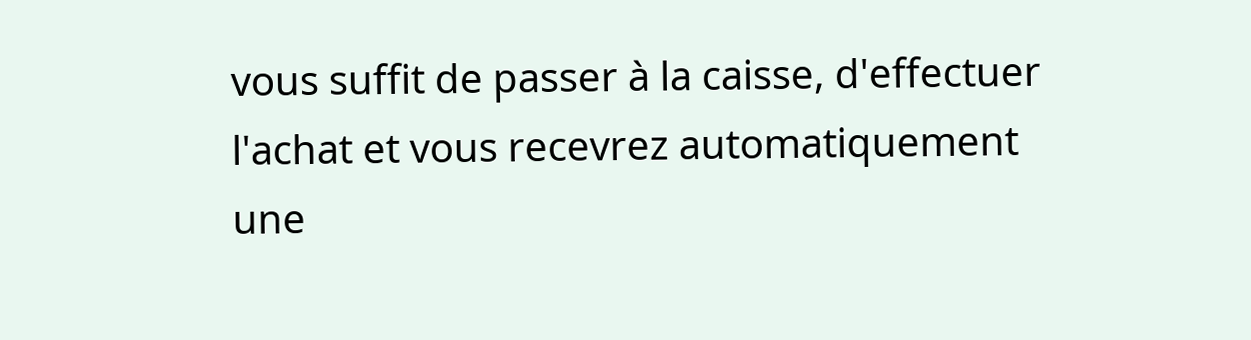vous suffit de passer à la caisse, d'effectuer l'achat et vous recevrez automatiquement une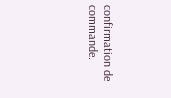confirmation de commande.